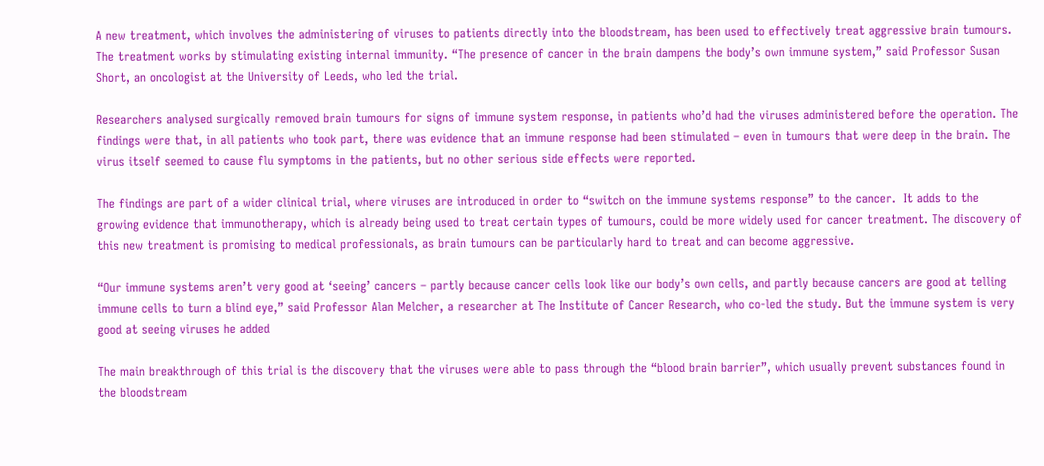A new treatment, which involves the administering of viruses to patients directly into the bloodstream, has been used to effectively treat aggressive brain tumours. The treatment works by stimulating existing internal immunity. “The presence of cancer in the brain dampens the body’s own immune system,” said Professor Susan Short, an oncologist at the University of Leeds, who led the trial.

Researchers analysed surgically removed brain tumours for signs of immune system response, in patients who’d had the viruses administered before the operation. The findings were that, in all patients who took part, there was evidence that an immune response had been stimulated – even in tumours that were deep in the brain. The virus itself seemed to cause flu symptoms in the patients, but no other serious side effects were reported.

The findings are part of a wider clinical trial, where viruses are introduced in order to “switch on the immune systems response” to the cancer.  It adds to the growing evidence that immunotherapy, which is already being used to treat certain types of tumours, could be more widely used for cancer treatment. The discovery of this new treatment is promising to medical professionals, as brain tumours can be particularly hard to treat and can become aggressive.

“Our immune systems aren’t very good at ‘seeing’ cancers – partly because cancer cells look like our body’s own cells, and partly because cancers are good at telling immune cells to turn a blind eye,” said Professor Alan Melcher, a researcher at The Institute of Cancer Research, who co-led the study. But the immune system is very good at seeing viruses he added

The main breakthrough of this trial is the discovery that the viruses were able to pass through the “blood brain barrier”, which usually prevent substances found in the bloodstream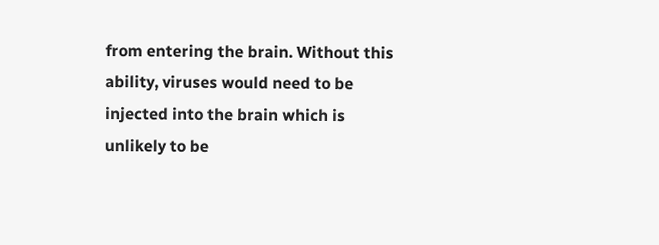from entering the brain. Without this ability, viruses would need to be injected into the brain which is unlikely to be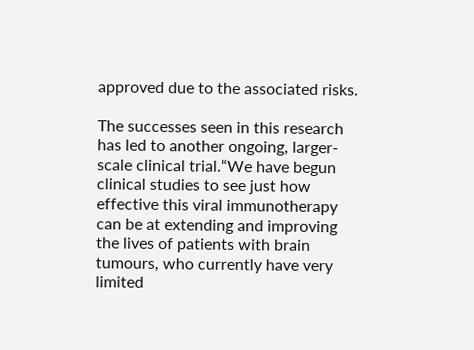approved due to the associated risks.

The successes seen in this research has led to another ongoing, larger-scale clinical trial.“We have begun clinical studies to see just how effective this viral immunotherapy can be at extending and improving the lives of patients with brain tumours, who currently have very limited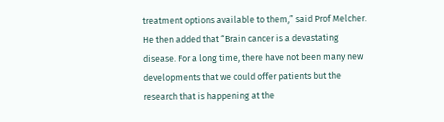treatment options available to them,” said Prof Melcher. He then added that “Brain cancer is a devastating disease. For a long time, there have not been many new developments that we could offer patients but the research that is happening at the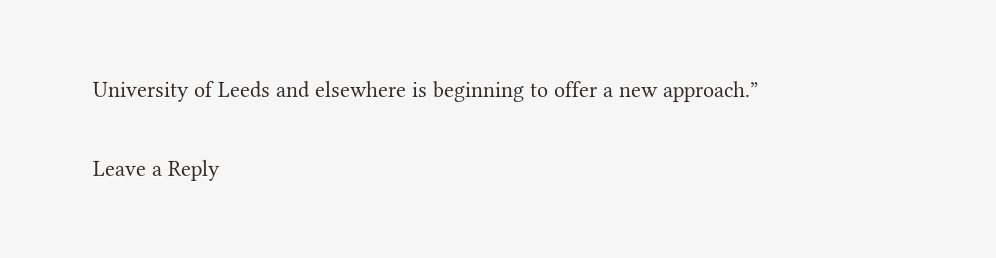University of Leeds and elsewhere is beginning to offer a new approach.”

Leave a Reply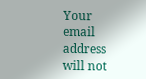Your email address will not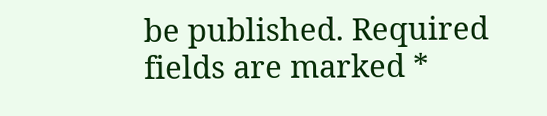be published. Required fields are marked *